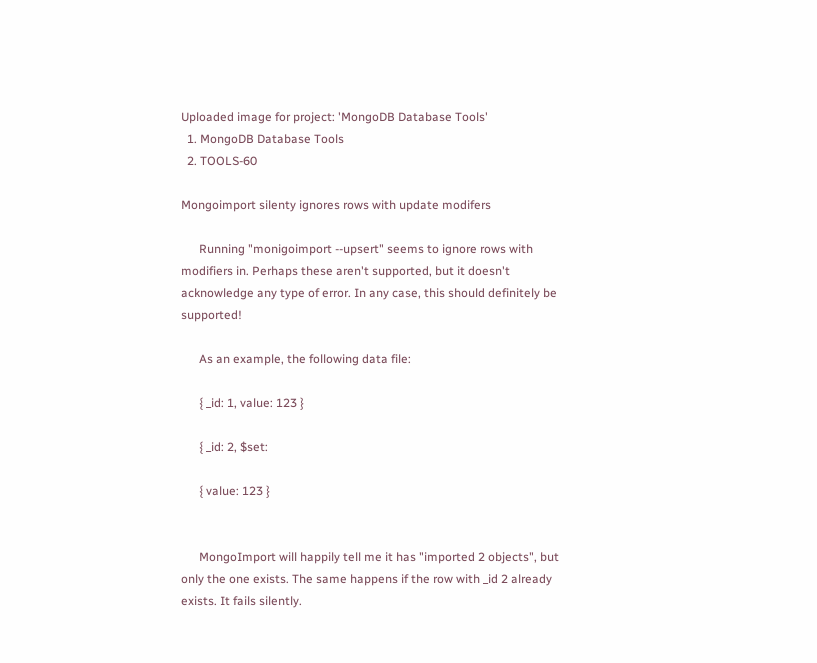Uploaded image for project: 'MongoDB Database Tools'
  1. MongoDB Database Tools
  2. TOOLS-60

Mongoimport silenty ignores rows with update modifers

      Running "monigoimport --upsert" seems to ignore rows with modifiers in. Perhaps these aren't supported, but it doesn't acknowledge any type of error. In any case, this should definitely be supported!

      As an example, the following data file:

      { _id: 1, value: 123 }

      { _id: 2, $set:

      { value: 123 }


      MongoImport will happily tell me it has "imported 2 objects", but only the one exists. The same happens if the row with _id 2 already exists. It fails silently.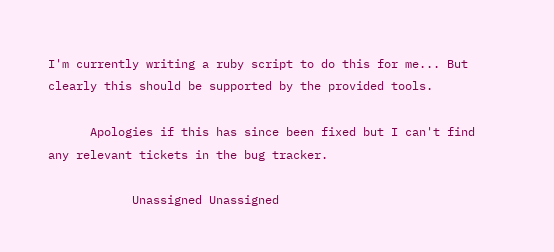I'm currently writing a ruby script to do this for me... But clearly this should be supported by the provided tools.

      Apologies if this has since been fixed but I can't find any relevant tickets in the bug tracker.

            Unassigned Unassigned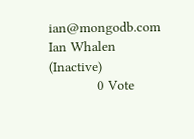ian@mongodb.com Ian Whalen (Inactive)
            0 Vote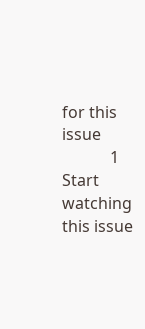for this issue
            1 Start watching this issue